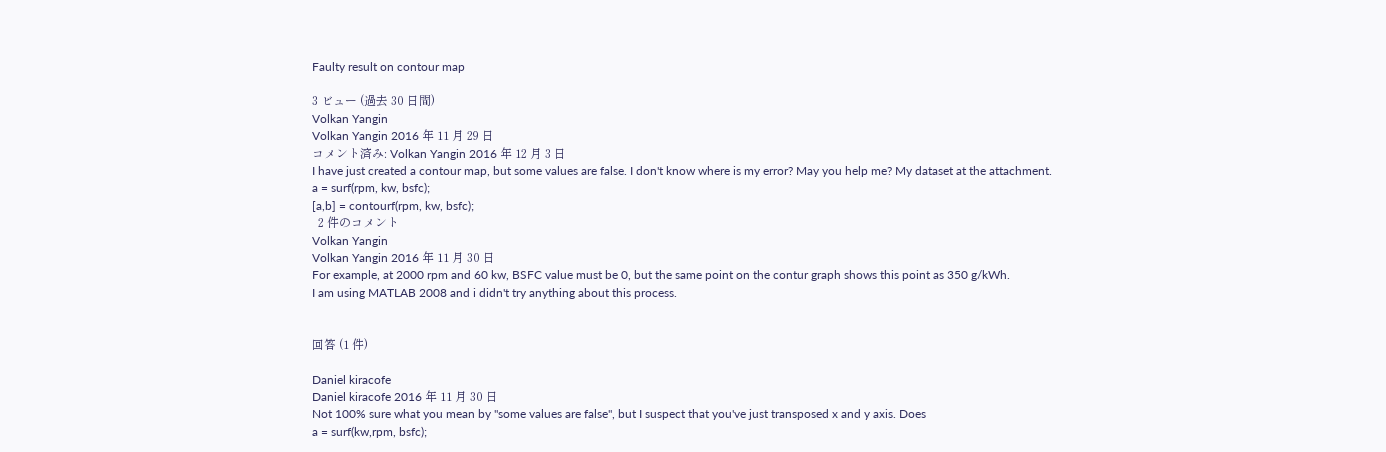Faulty result on contour map

3 ビュー (過去 30 日間)
Volkan Yangin
Volkan Yangin 2016 年 11 月 29 日
コメント済み: Volkan Yangin 2016 年 12 月 3 日
I have just created a contour map, but some values are false. I don't know where is my error? May you help me? My dataset at the attachment.
a = surf(rpm, kw, bsfc);
[a,b] = contourf(rpm, kw, bsfc);
  2 件のコメント
Volkan Yangin
Volkan Yangin 2016 年 11 月 30 日
For example, at 2000 rpm and 60 kw, BSFC value must be 0, but the same point on the contur graph shows this point as 350 g/kWh.
I am using MATLAB 2008 and i didn't try anything about this process.


回答 (1 件)

Daniel kiracofe
Daniel kiracofe 2016 年 11 月 30 日
Not 100% sure what you mean by "some values are false", but I suspect that you've just transposed x and y axis. Does
a = surf(kw,rpm, bsfc);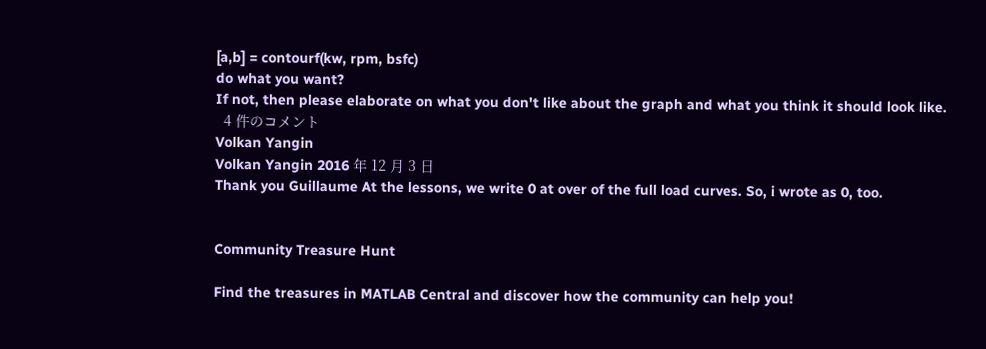[a,b] = contourf(kw, rpm, bsfc)
do what you want?
If not, then please elaborate on what you don't like about the graph and what you think it should look like.
  4 件のコメント
Volkan Yangin
Volkan Yangin 2016 年 12 月 3 日
Thank you Guillaume At the lessons, we write 0 at over of the full load curves. So, i wrote as 0, too.


Community Treasure Hunt

Find the treasures in MATLAB Central and discover how the community can help you!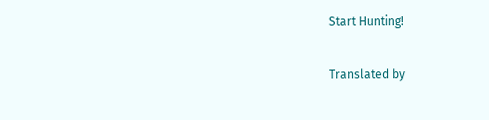Start Hunting!

Translated by